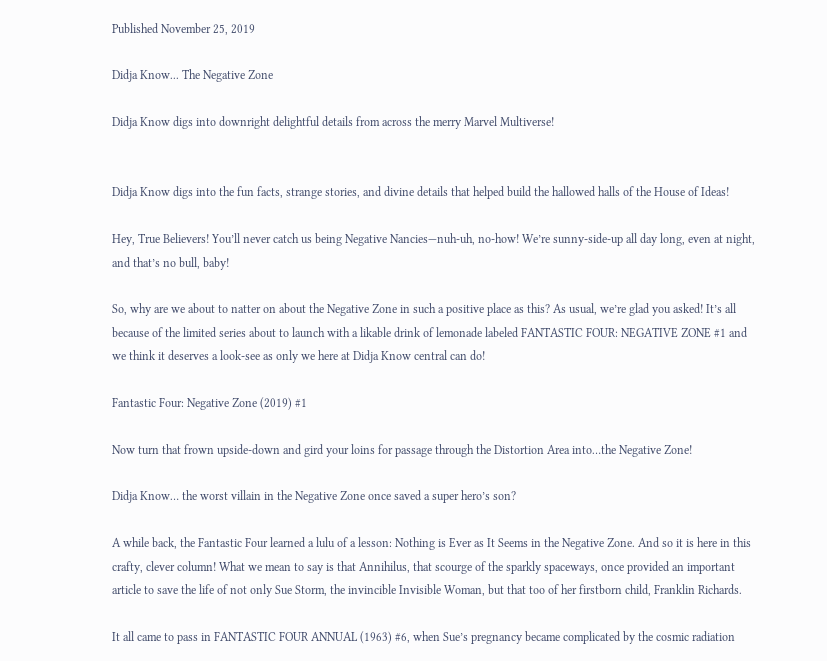Published November 25, 2019

Didja Know... The Negative Zone

Didja Know digs into downright delightful details from across the merry Marvel Multiverse!


Didja Know digs into the fun facts, strange stories, and divine details that helped build the hallowed halls of the House of Ideas!

Hey, True Believers! You’ll never catch us being Negative Nancies—nuh-uh, no-how! We’re sunny-side-up all day long, even at night, and that’s no bull, baby!

So, why are we about to natter on about the Negative Zone in such a positive place as this? As usual, we’re glad you asked! It’s all because of the limited series about to launch with a likable drink of lemonade labeled FANTASTIC FOUR: NEGATIVE ZONE #1 and we think it deserves a look-see as only we here at Didja Know central can do!

Fantastic Four: Negative Zone (2019) #1

Now turn that frown upside-down and gird your loins for passage through the Distortion Area into…the Negative Zone!

Didja Know… the worst villain in the Negative Zone once saved a super hero’s son?

A while back, the Fantastic Four learned a lulu of a lesson: Nothing is Ever as It Seems in the Negative Zone. And so it is here in this crafty, clever column! What we mean to say is that Annihilus, that scourge of the sparkly spaceways, once provided an important article to save the life of not only Sue Storm, the invincible Invisible Woman, but that too of her firstborn child, Franklin Richards.

It all came to pass in FANTASTIC FOUR ANNUAL (1963) #6, when Sue’s pregnancy became complicated by the cosmic radiation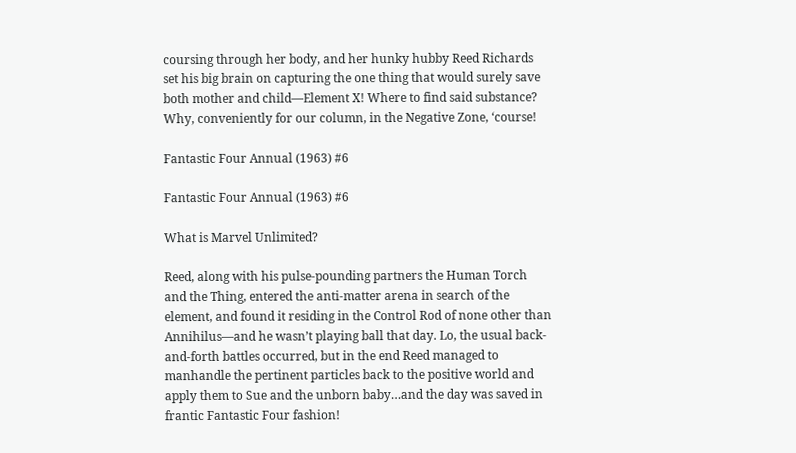coursing through her body, and her hunky hubby Reed Richards set his big brain on capturing the one thing that would surely save both mother and child—Element X! Where to find said substance? Why, conveniently for our column, in the Negative Zone, ‘course!

Fantastic Four Annual (1963) #6

Fantastic Four Annual (1963) #6

What is Marvel Unlimited?

Reed, along with his pulse-pounding partners the Human Torch and the Thing, entered the anti-matter arena in search of the element, and found it residing in the Control Rod of none other than Annihilus—and he wasn’t playing ball that day. Lo, the usual back-and-forth battles occurred, but in the end Reed managed to manhandle the pertinent particles back to the positive world and apply them to Sue and the unborn baby…and the day was saved in frantic Fantastic Four fashion!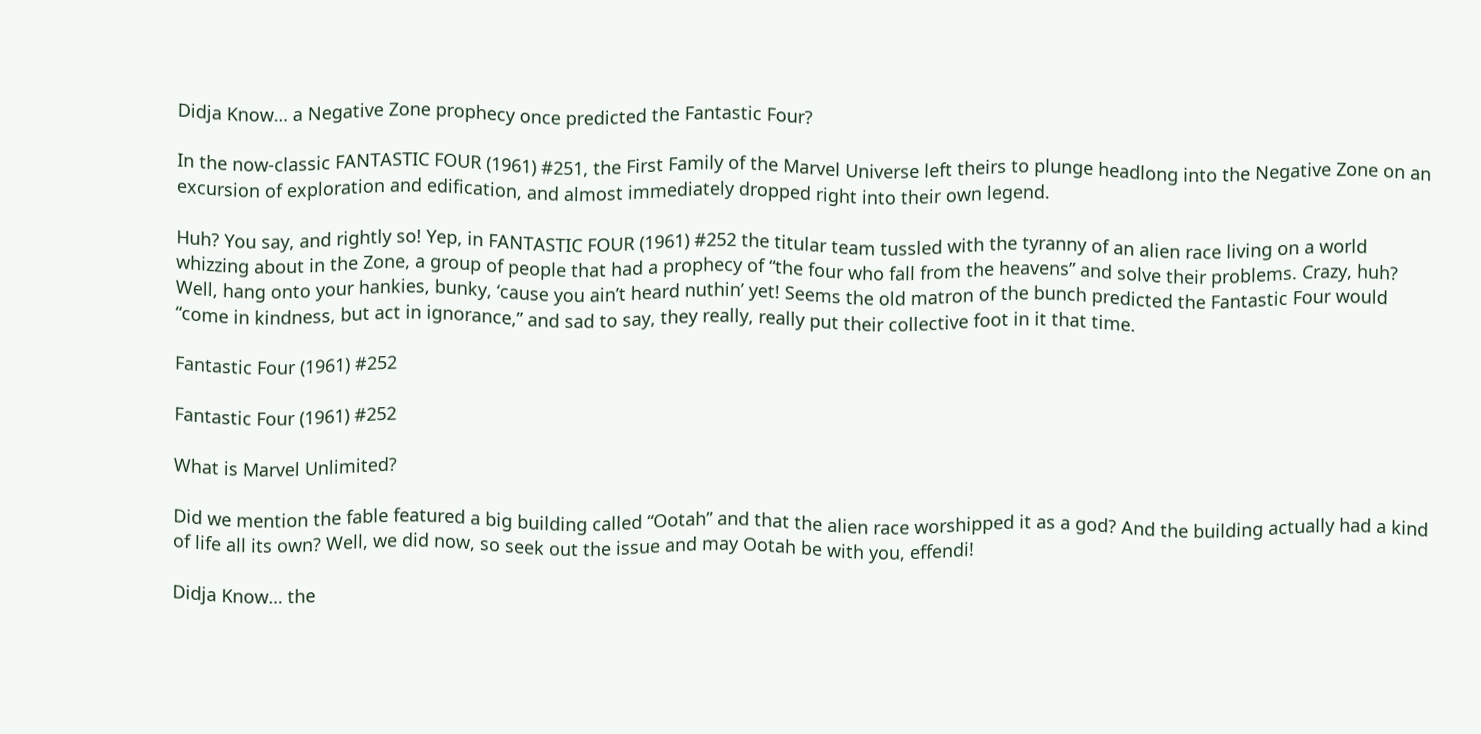Didja Know… a Negative Zone prophecy once predicted the Fantastic Four?

In the now-classic FANTASTIC FOUR (1961) #251, the First Family of the Marvel Universe left theirs to plunge headlong into the Negative Zone on an excursion of exploration and edification, and almost immediately dropped right into their own legend.

Huh? You say, and rightly so! Yep, in FANTASTIC FOUR (1961) #252 the titular team tussled with the tyranny of an alien race living on a world whizzing about in the Zone, a group of people that had a prophecy of “the four who fall from the heavens” and solve their problems. Crazy, huh? Well, hang onto your hankies, bunky, ‘cause you ain’t heard nuthin’ yet! Seems the old matron of the bunch predicted the Fantastic Four would “come in kindness, but act in ignorance,” and sad to say, they really, really put their collective foot in it that time.

Fantastic Four (1961) #252

Fantastic Four (1961) #252

What is Marvel Unlimited?

Did we mention the fable featured a big building called “Ootah” and that the alien race worshipped it as a god? And the building actually had a kind of life all its own? Well, we did now, so seek out the issue and may Ootah be with you, effendi!

Didja Know… the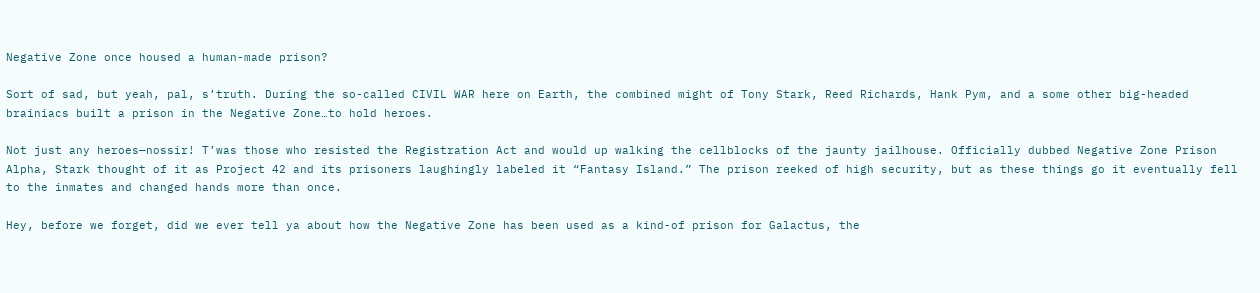Negative Zone once housed a human-made prison?

Sort of sad, but yeah, pal, s’truth. During the so-called CIVIL WAR here on Earth, the combined might of Tony Stark, Reed Richards, Hank Pym, and a some other big-headed brainiacs built a prison in the Negative Zone…to hold heroes.

Not just any heroes—nossir! T’was those who resisted the Registration Act and would up walking the cellblocks of the jaunty jailhouse. Officially dubbed Negative Zone Prison Alpha, Stark thought of it as Project 42 and its prisoners laughingly labeled it “Fantasy Island.” The prison reeked of high security, but as these things go it eventually fell to the inmates and changed hands more than once.

Hey, before we forget, did we ever tell ya about how the Negative Zone has been used as a kind-of prison for Galactus, the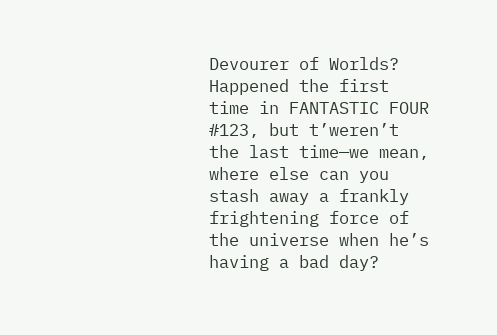Devourer of Worlds? Happened the first time in FANTASTIC FOUR #123, but t’weren’t the last time—we mean, where else can you stash away a frankly frightening force of the universe when he’s having a bad day?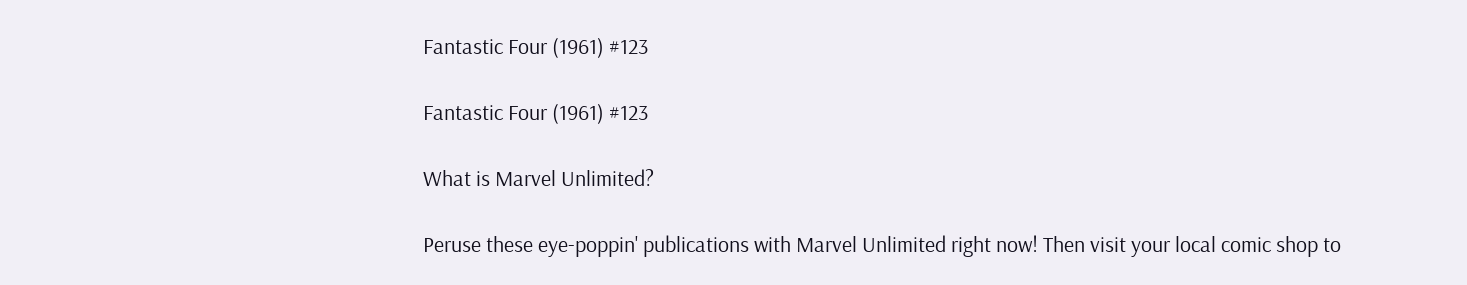Fantastic Four (1961) #123

Fantastic Four (1961) #123

What is Marvel Unlimited?

Peruse these eye-poppin' publications with Marvel Unlimited right now! Then visit your local comic shop to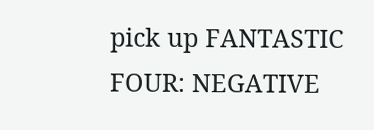pick up FANTASTIC FOUR: NEGATIVE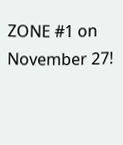ZONE #1 on November 27!